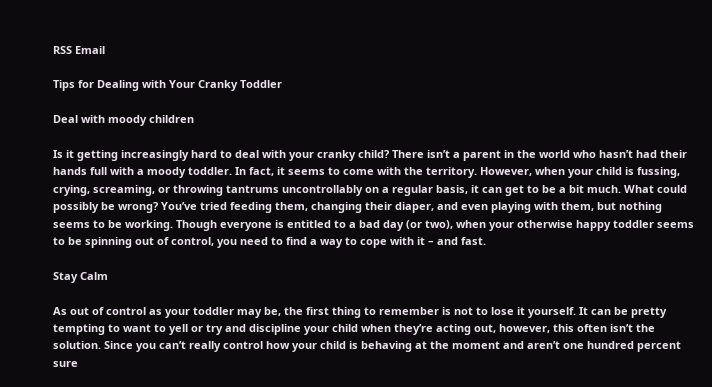RSS Email

Tips for Dealing with Your Cranky Toddler

Deal with moody children

Is it getting increasingly hard to deal with your cranky child? There isn’t a parent in the world who hasn’t had their hands full with a moody toddler. In fact, it seems to come with the territory. However, when your child is fussing, crying, screaming, or throwing tantrums uncontrollably on a regular basis, it can get to be a bit much. What could possibly be wrong? You’ve tried feeding them, changing their diaper, and even playing with them, but nothing seems to be working. Though everyone is entitled to a bad day (or two), when your otherwise happy toddler seems to be spinning out of control, you need to find a way to cope with it – and fast.

Stay Calm

As out of control as your toddler may be, the first thing to remember is not to lose it yourself. It can be pretty tempting to want to yell or try and discipline your child when they’re acting out, however, this often isn’t the solution. Since you can’t really control how your child is behaving at the moment and aren’t one hundred percent sure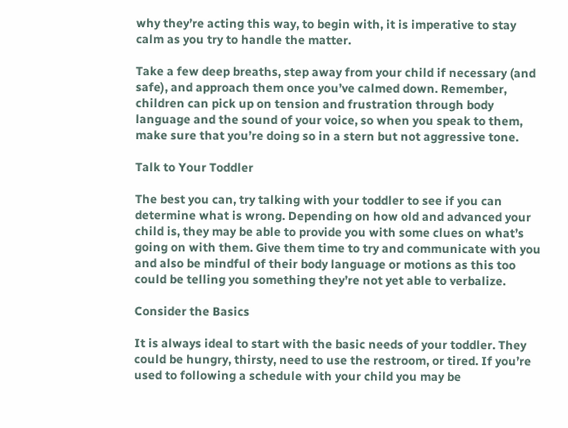why they’re acting this way, to begin with, it is imperative to stay calm as you try to handle the matter.

Take a few deep breaths, step away from your child if necessary (and safe), and approach them once you’ve calmed down. Remember, children can pick up on tension and frustration through body language and the sound of your voice, so when you speak to them, make sure that you’re doing so in a stern but not aggressive tone.

Talk to Your Toddler

The best you can, try talking with your toddler to see if you can determine what is wrong. Depending on how old and advanced your child is, they may be able to provide you with some clues on what’s going on with them. Give them time to try and communicate with you and also be mindful of their body language or motions as this too could be telling you something they’re not yet able to verbalize.

Consider the Basics

It is always ideal to start with the basic needs of your toddler. They could be hungry, thirsty, need to use the restroom, or tired. If you’re used to following a schedule with your child you may be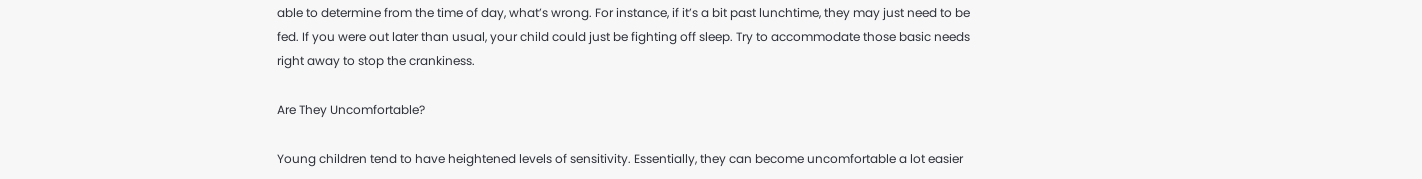able to determine from the time of day, what’s wrong. For instance, if it’s a bit past lunchtime, they may just need to be fed. If you were out later than usual, your child could just be fighting off sleep. Try to accommodate those basic needs right away to stop the crankiness.

Are They Uncomfortable?

Young children tend to have heightened levels of sensitivity. Essentially, they can become uncomfortable a lot easier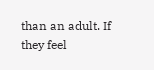than an adult. If they feel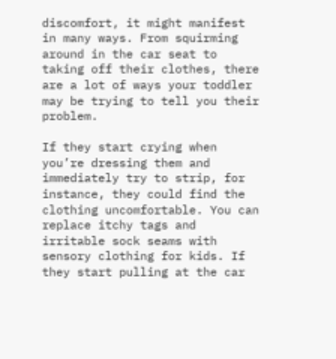discomfort, it might manifest in many ways. From squirming around in the car seat to taking off their clothes, there are a lot of ways your toddler may be trying to tell you their problem.

If they start crying when you’re dressing them and immediately try to strip, for instance, they could find the clothing uncomfortable. You can replace itchy tags and irritable sock seams with sensory clothing for kids. If they start pulling at the car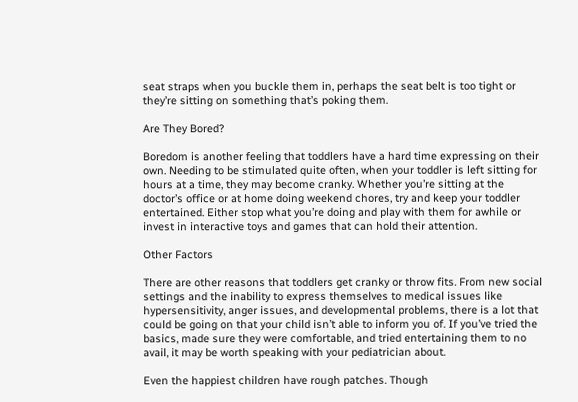seat straps when you buckle them in, perhaps the seat belt is too tight or they’re sitting on something that’s poking them.

Are They Bored?

Boredom is another feeling that toddlers have a hard time expressing on their own. Needing to be stimulated quite often, when your toddler is left sitting for hours at a time, they may become cranky. Whether you’re sitting at the doctor’s office or at home doing weekend chores, try and keep your toddler entertained. Either stop what you’re doing and play with them for awhile or invest in interactive toys and games that can hold their attention.

Other Factors

There are other reasons that toddlers get cranky or throw fits. From new social settings and the inability to express themselves to medical issues like hypersensitivity, anger issues, and developmental problems, there is a lot that could be going on that your child isn’t able to inform you of. If you’ve tried the basics, made sure they were comfortable, and tried entertaining them to no avail, it may be worth speaking with your pediatrician about.

Even the happiest children have rough patches. Though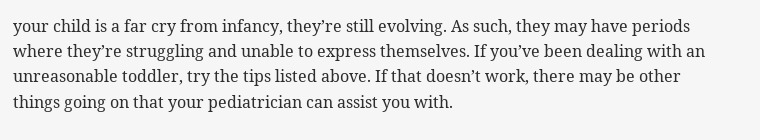your child is a far cry from infancy, they’re still evolving. As such, they may have periods where they’re struggling and unable to express themselves. If you’ve been dealing with an unreasonable toddler, try the tips listed above. If that doesn’t work, there may be other things going on that your pediatrician can assist you with.